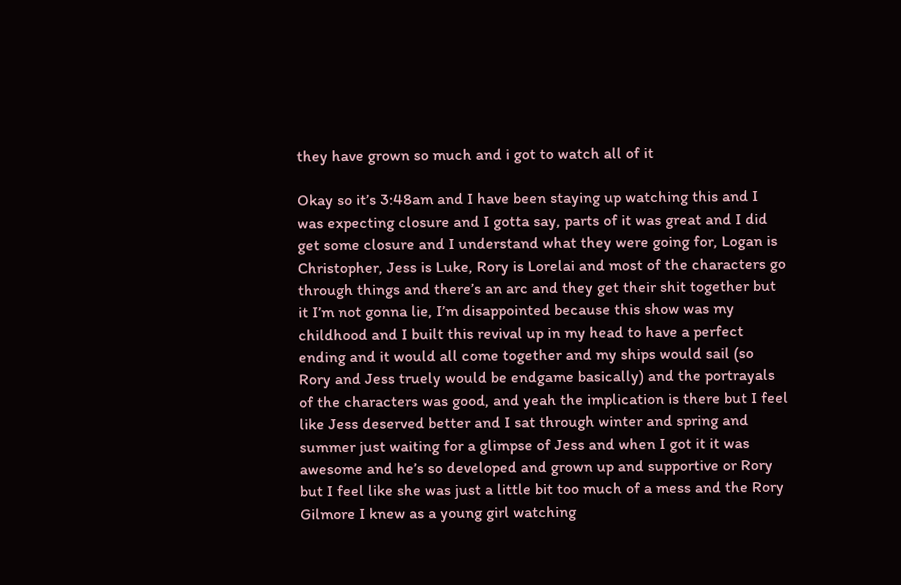they have grown so much and i got to watch all of it

Okay so it’s 3:48am and I have been staying up watching this and I was expecting closure and I gotta say, parts of it was great and I did get some closure and I understand what they were going for, Logan is Christopher, Jess is Luke, Rory is Lorelai and most of the characters go through things and there’s an arc and they get their shit together but it I’m not gonna lie, I’m disappointed because this show was my childhood and I built this revival up in my head to have a perfect ending and it would all come together and my ships would sail (so Rory and Jess truely would be endgame basically) and the portrayals of the characters was good, and yeah the implication is there but I feel like Jess deserved better and I sat through winter and spring and summer just waiting for a glimpse of Jess and when I got it it was awesome and he’s so developed and grown up and supportive or Rory but I feel like she was just a little bit too much of a mess and the Rory Gilmore I knew as a young girl watching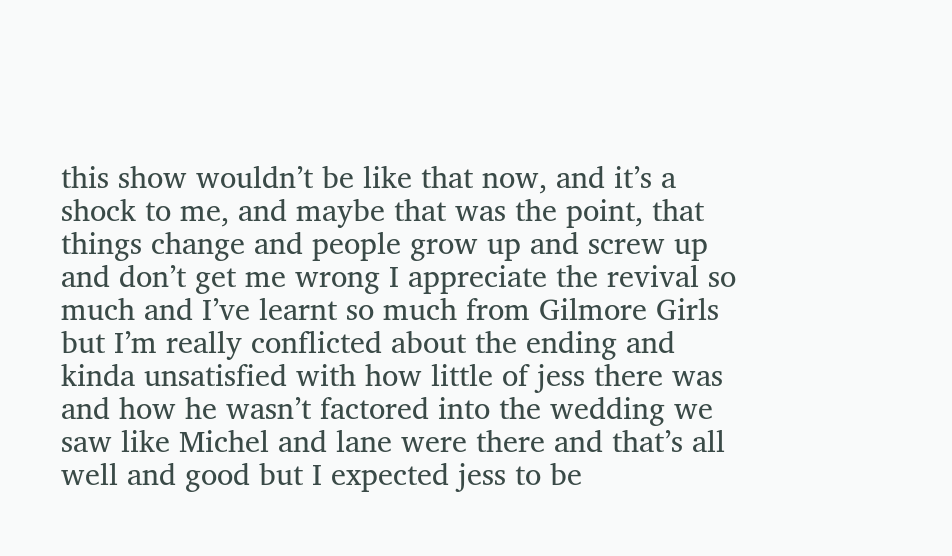this show wouldn’t be like that now, and it’s a shock to me, and maybe that was the point, that things change and people grow up and screw up and don’t get me wrong I appreciate the revival so much and I’ve learnt so much from Gilmore Girls but I’m really conflicted about the ending and kinda unsatisfied with how little of jess there was and how he wasn’t factored into the wedding we saw like Michel and lane were there and that’s all well and good but I expected jess to be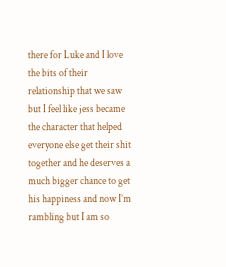there for Luke and I love the bits of their relationship that we saw but I feel like jess became the character that helped everyone else get their shit together and he deserves a much bigger chance to get his happiness and now I’m rambling but I am so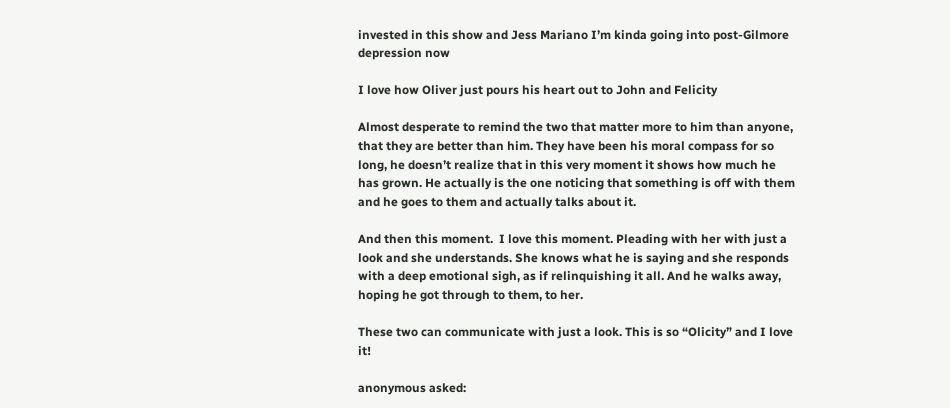invested in this show and Jess Mariano I’m kinda going into post-Gilmore depression now

I love how Oliver just pours his heart out to John and Felicity

Almost desperate to remind the two that matter more to him than anyone, that they are better than him. They have been his moral compass for so long, he doesn’t realize that in this very moment it shows how much he has grown. He actually is the one noticing that something is off with them and he goes to them and actually talks about it.

And then this moment.  I love this moment. Pleading with her with just a look and she understands. She knows what he is saying and she responds with a deep emotional sigh, as if relinquishing it all. And he walks away, hoping he got through to them, to her.

These two can communicate with just a look. This is so “Olicity” and I love it!

anonymous asked: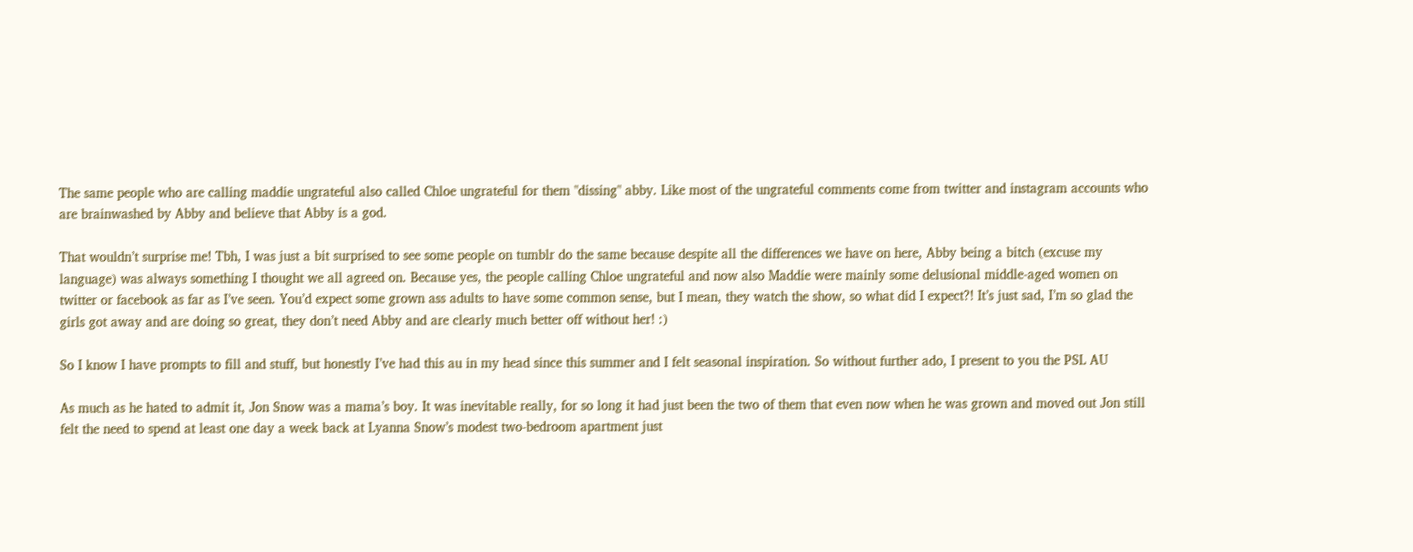The same people who are calling maddie ungrateful also called Chloe ungrateful for them "dissing" abby. Like most of the ungrateful comments come from twitter and instagram accounts who are brainwashed by Abby and believe that Abby is a god.

That wouldn’t surprise me! Tbh, I was just a bit surprised to see some people on tumblr do the same because despite all the differences we have on here, Abby being a bitch (excuse my language) was always something I thought we all agreed on. Because yes, the people calling Chloe ungrateful and now also Maddie were mainly some delusional middle-aged women on twitter or facebook as far as I’ve seen. You’d expect some grown ass adults to have some common sense, but I mean, they watch the show, so what did I expect?! It’s just sad, I’m so glad the girls got away and are doing so great, they don’t need Abby and are clearly much better off without her! :)

So I know I have prompts to fill and stuff, but honestly I’ve had this au in my head since this summer and I felt seasonal inspiration. So without further ado, I present to you the PSL AU

As much as he hated to admit it, Jon Snow was a mama’s boy. It was inevitable really, for so long it had just been the two of them that even now when he was grown and moved out Jon still felt the need to spend at least one day a week back at Lyanna Snow’s modest two-bedroom apartment just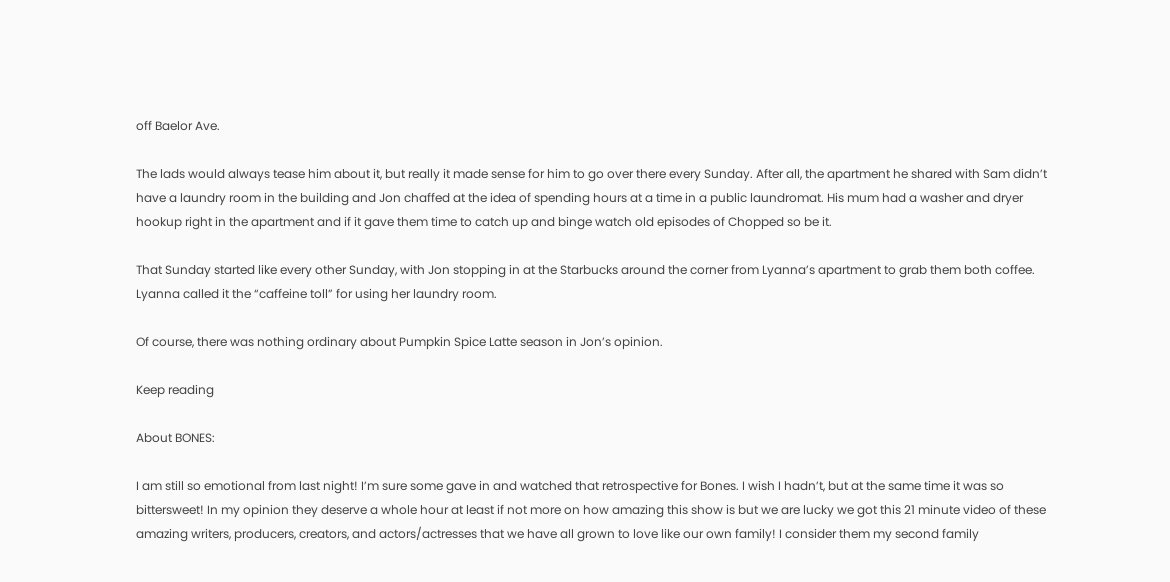off Baelor Ave.

The lads would always tease him about it, but really it made sense for him to go over there every Sunday. After all, the apartment he shared with Sam didn’t have a laundry room in the building and Jon chaffed at the idea of spending hours at a time in a public laundromat. His mum had a washer and dryer hookup right in the apartment and if it gave them time to catch up and binge watch old episodes of Chopped so be it.

That Sunday started like every other Sunday, with Jon stopping in at the Starbucks around the corner from Lyanna’s apartment to grab them both coffee. Lyanna called it the “caffeine toll” for using her laundry room.

Of course, there was nothing ordinary about Pumpkin Spice Latte season in Jon’s opinion.

Keep reading

About BONES:

I am still so emotional from last night! I’m sure some gave in and watched that retrospective for Bones. I wish I hadn’t, but at the same time it was so bittersweet! In my opinion they deserve a whole hour at least if not more on how amazing this show is but we are lucky we got this 21 minute video of these amazing writers, producers, creators, and actors/actresses that we have all grown to love like our own family! I consider them my second family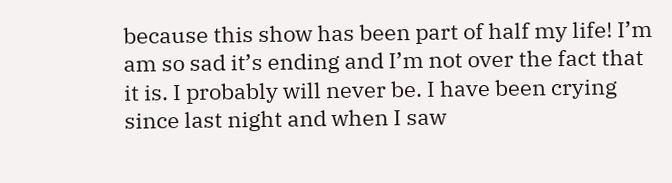because this show has been part of half my life! I’m am so sad it’s ending and I’m not over the fact that it is. I probably will never be. I have been crying since last night and when I saw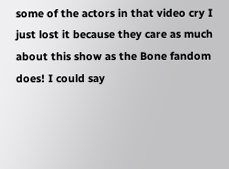some of the actors in that video cry I just lost it because they care as much about this show as the Bone fandom does! I could say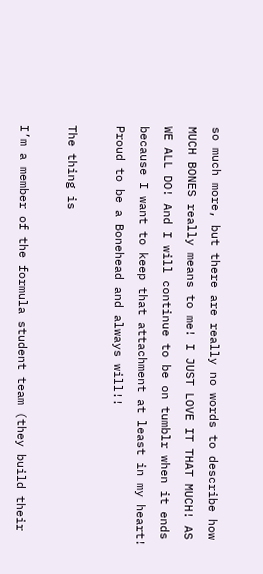so much more, but there are really no words to describe how MUCH BONES really means to me! I JUST LOVE IT THAT MUCH! AS WE ALL DO! And I will continue to be on tumblr when it ends because I want to keep that attachment at least in my heart! Proud to be a Bonehead and always will!!

The thing is

I’m a member of the formula student team (they build their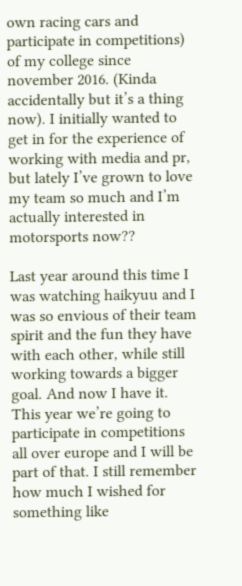own racing cars and participate in competitions) of my college since november 2016. (Kinda accidentally but it’s a thing now). I initially wanted to get in for the experience of working with media and pr, but lately I’ve grown to love my team so much and I’m actually interested in motorsports now??

Last year around this time I was watching haikyuu and I was so envious of their team spirit and the fun they have with each other, while still working towards a bigger goal. And now I have it. This year we’re going to participate in competitions all over europe and I will be part of that. I still remember how much I wished for something like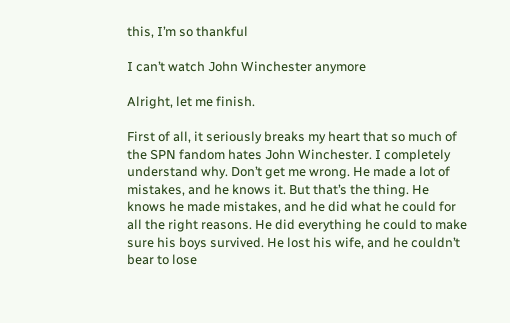this, I’m so thankful

I can’t watch John Winchester anymore

Alright, let me finish.

First of all, it seriously breaks my heart that so much of the SPN fandom hates John Winchester. I completely understand why. Don’t get me wrong. He made a lot of mistakes, and he knows it. But that’s the thing. He knows he made mistakes, and he did what he could for all the right reasons. He did everything he could to make sure his boys survived. He lost his wife, and he couldn’t bear to lose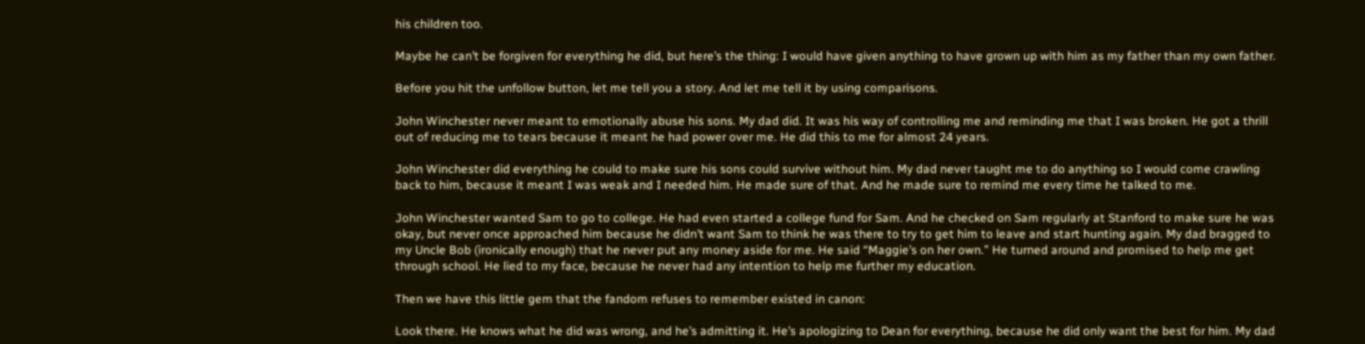his children too.

Maybe he can’t be forgiven for everything he did, but here’s the thing: I would have given anything to have grown up with him as my father than my own father.

Before you hit the unfollow button, let me tell you a story. And let me tell it by using comparisons.

John Winchester never meant to emotionally abuse his sons. My dad did. It was his way of controlling me and reminding me that I was broken. He got a thrill out of reducing me to tears because it meant he had power over me. He did this to me for almost 24 years.

John Winchester did everything he could to make sure his sons could survive without him. My dad never taught me to do anything so I would come crawling back to him, because it meant I was weak and I needed him. He made sure of that. And he made sure to remind me every time he talked to me.

John Winchester wanted Sam to go to college. He had even started a college fund for Sam. And he checked on Sam regularly at Stanford to make sure he was okay, but never once approached him because he didn’t want Sam to think he was there to try to get him to leave and start hunting again. My dad bragged to my Uncle Bob (ironically enough) that he never put any money aside for me. He said “Maggie’s on her own.” He turned around and promised to help me get through school. He lied to my face, because he never had any intention to help me further my education.

Then we have this little gem that the fandom refuses to remember existed in canon:

Look there. He knows what he did was wrong, and he’s admitting it. He’s apologizing to Dean for everything, because he did only want the best for him. My dad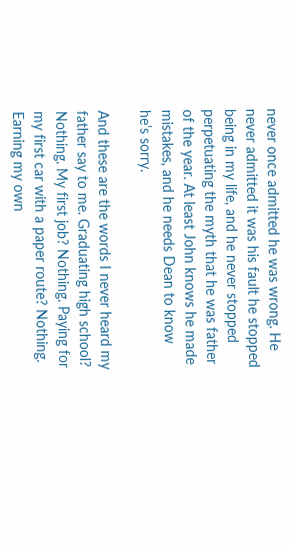never once admitted he was wrong. He never admitted it was his fault he stopped being in my life, and he never stopped perpetuating the myth that he was father of the year. At least John knows he made mistakes, and he needs Dean to know he’s sorry.

And these are the words I never heard my father say to me. Graduating high school? Nothing. My first job? Nothing. Paying for my first car with a paper route? Nothing. Earning my own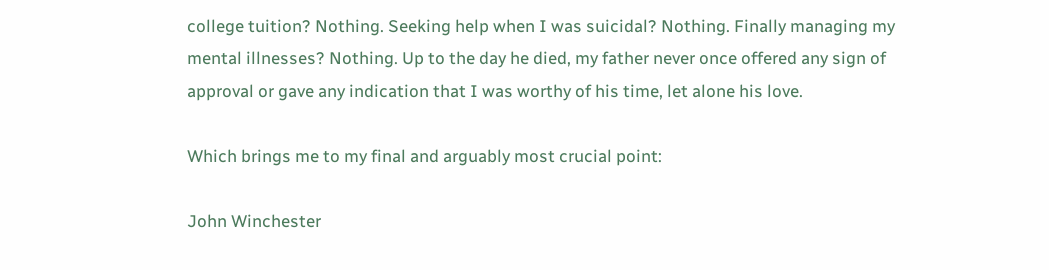college tuition? Nothing. Seeking help when I was suicidal? Nothing. Finally managing my mental illnesses? Nothing. Up to the day he died, my father never once offered any sign of approval or gave any indication that I was worthy of his time, let alone his love.

Which brings me to my final and arguably most crucial point:

John Winchester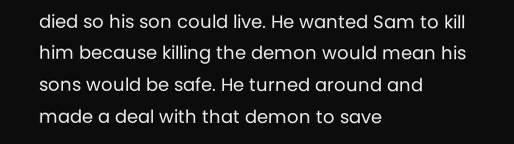died so his son could live. He wanted Sam to kill him because killing the demon would mean his sons would be safe. He turned around and made a deal with that demon to save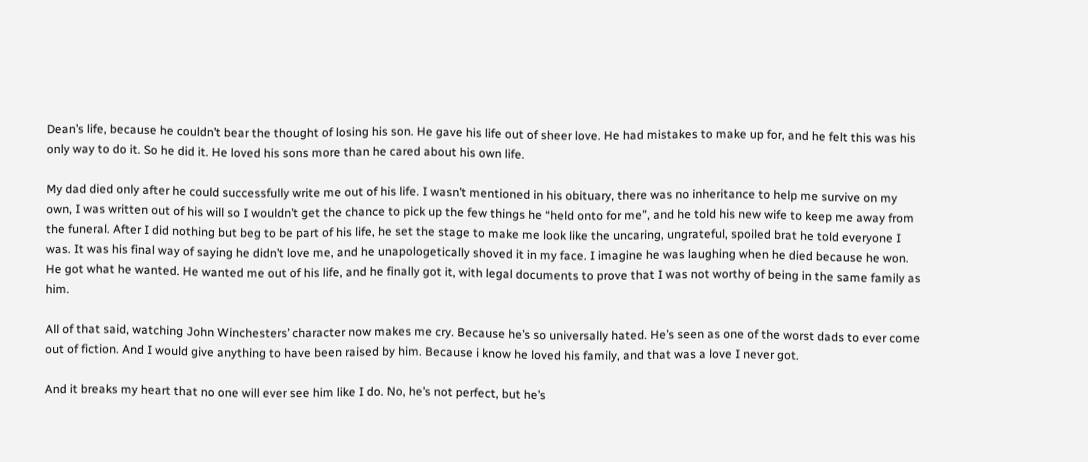Dean’s life, because he couldn’t bear the thought of losing his son. He gave his life out of sheer love. He had mistakes to make up for, and he felt this was his only way to do it. So he did it. He loved his sons more than he cared about his own life.

My dad died only after he could successfully write me out of his life. I wasn’t mentioned in his obituary, there was no inheritance to help me survive on my own, I was written out of his will so I wouldn’t get the chance to pick up the few things he “held onto for me”, and he told his new wife to keep me away from the funeral. After I did nothing but beg to be part of his life, he set the stage to make me look like the uncaring, ungrateful, spoiled brat he told everyone I was. It was his final way of saying he didn’t love me, and he unapologetically shoved it in my face. I imagine he was laughing when he died because he won. He got what he wanted. He wanted me out of his life, and he finally got it, with legal documents to prove that I was not worthy of being in the same family as him.

All of that said, watching John Winchesters’ character now makes me cry. Because he’s so universally hated. He’s seen as one of the worst dads to ever come out of fiction. And I would give anything to have been raised by him. Because i know he loved his family, and that was a love I never got.

And it breaks my heart that no one will ever see him like I do. No, he’s not perfect, but he’s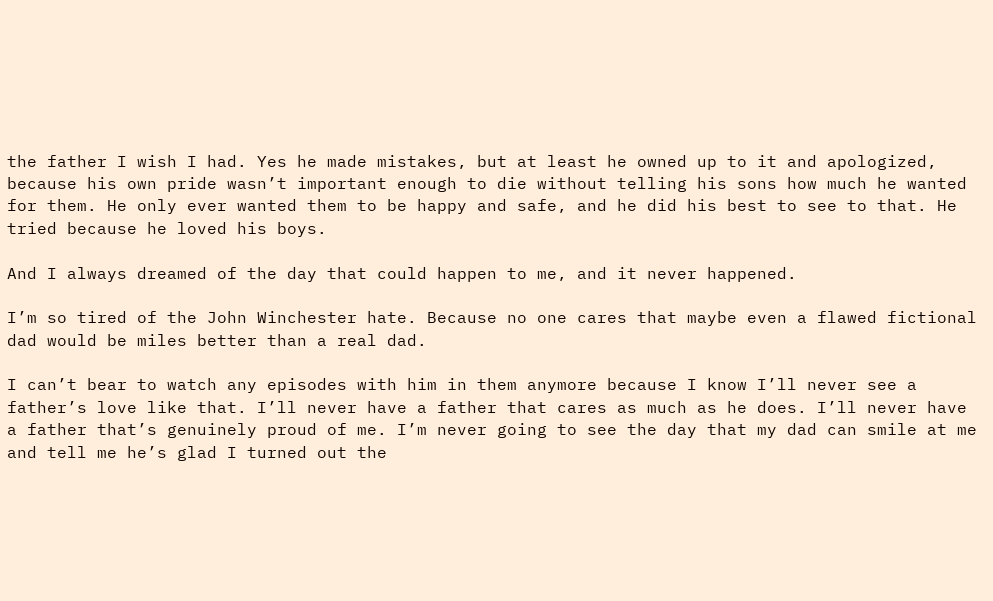the father I wish I had. Yes he made mistakes, but at least he owned up to it and apologized, because his own pride wasn’t important enough to die without telling his sons how much he wanted for them. He only ever wanted them to be happy and safe, and he did his best to see to that. He tried because he loved his boys.

And I always dreamed of the day that could happen to me, and it never happened.

I’m so tired of the John Winchester hate. Because no one cares that maybe even a flawed fictional dad would be miles better than a real dad.

I can’t bear to watch any episodes with him in them anymore because I know I’ll never see a father’s love like that. I’ll never have a father that cares as much as he does. I’ll never have a father that’s genuinely proud of me. I’m never going to see the day that my dad can smile at me and tell me he’s glad I turned out the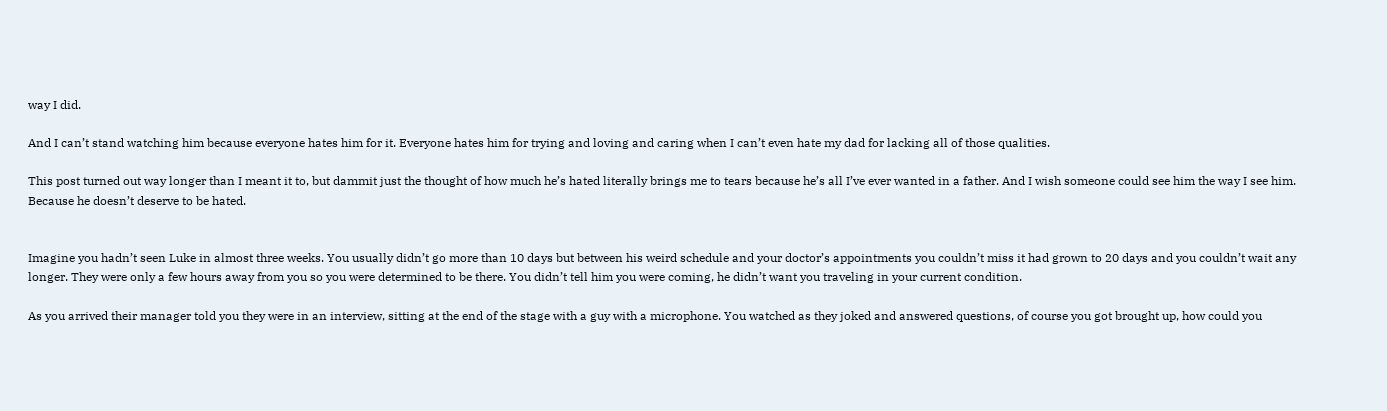way I did.

And I can’t stand watching him because everyone hates him for it. Everyone hates him for trying and loving and caring when I can’t even hate my dad for lacking all of those qualities.

This post turned out way longer than I meant it to, but dammit just the thought of how much he’s hated literally brings me to tears because he’s all I’ve ever wanted in a father. And I wish someone could see him the way I see him. Because he doesn’t deserve to be hated.


Imagine you hadn’t seen Luke in almost three weeks. You usually didn’t go more than 10 days but between his weird schedule and your doctor’s appointments you couldn’t miss it had grown to 20 days and you couldn’t wait any longer. They were only a few hours away from you so you were determined to be there. You didn’t tell him you were coming, he didn’t want you traveling in your current condition.

As you arrived their manager told you they were in an interview, sitting at the end of the stage with a guy with a microphone. You watched as they joked and answered questions, of course you got brought up, how could you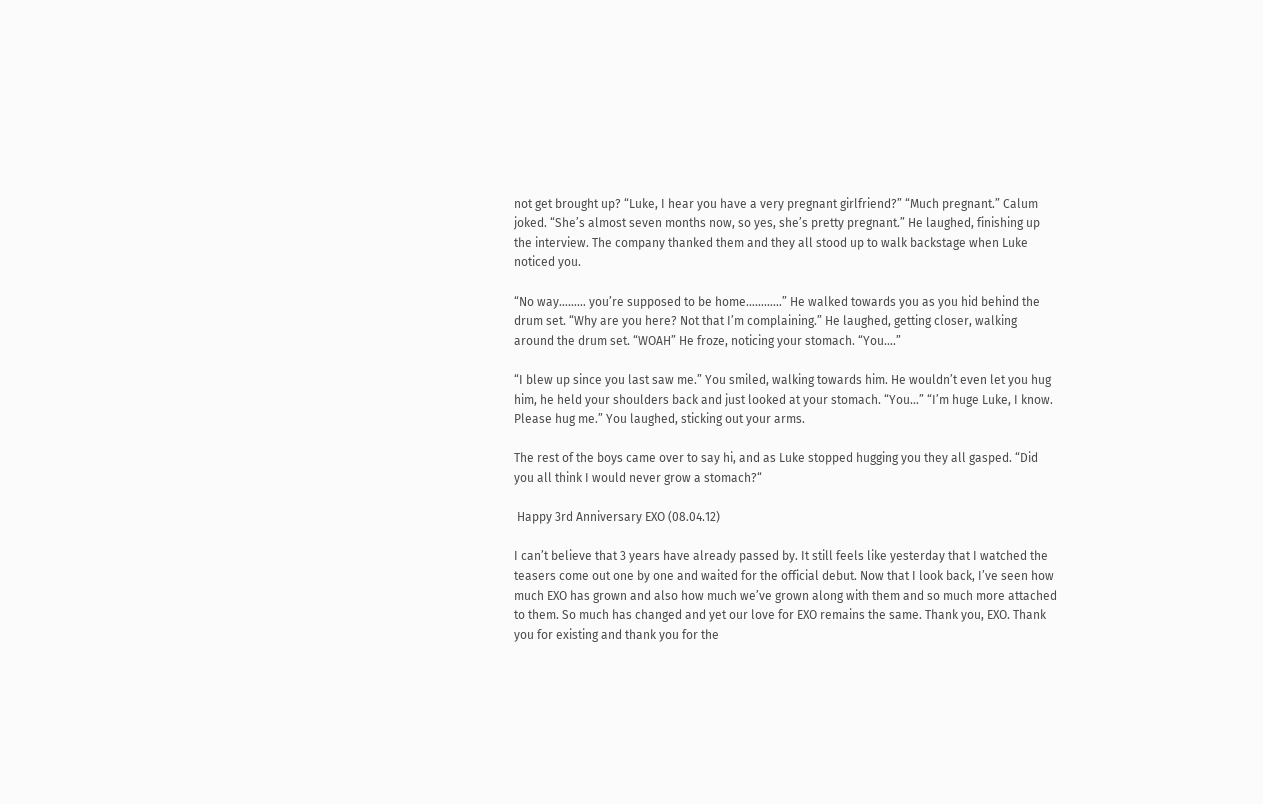not get brought up? “Luke, I hear you have a very pregnant girlfriend?” “Much pregnant.” Calum joked. “She’s almost seven months now, so yes, she’s pretty pregnant.” He laughed, finishing up the interview. The company thanked them and they all stood up to walk backstage when Luke noticed you.

“No way……… you’re supposed to be home…………” He walked towards you as you hid behind the drum set. “Why are you here? Not that I’m complaining.” He laughed, getting closer, walking around the drum set. “WOAH” He froze, noticing your stomach. “You….”

“I blew up since you last saw me.” You smiled, walking towards him. He wouldn’t even let you hug him, he held your shoulders back and just looked at your stomach. “You…” “I’m huge Luke, I know. Please hug me.” You laughed, sticking out your arms.

The rest of the boys came over to say hi, and as Luke stopped hugging you they all gasped. “Did you all think I would never grow a stomach?“

 Happy 3rd Anniversary EXO (08.04.12)

I can’t believe that 3 years have already passed by. It still feels like yesterday that I watched the teasers come out one by one and waited for the official debut. Now that I look back, I’ve seen how much EXO has grown and also how much we’ve grown along with them and so much more attached to them. So much has changed and yet our love for EXO remains the same. Thank you, EXO. Thank you for existing and thank you for the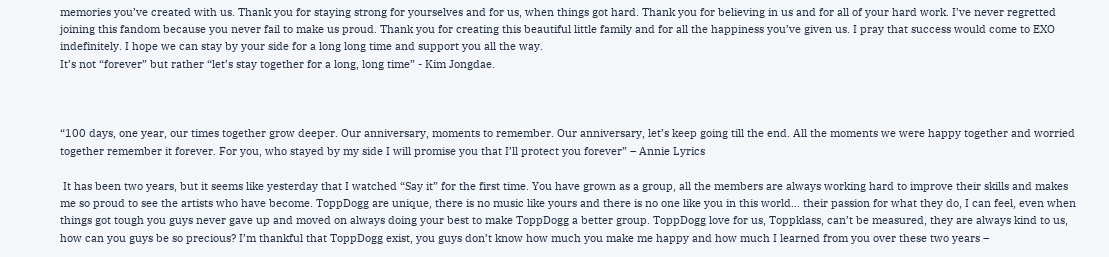memories you’ve created with us. Thank you for staying strong for yourselves and for us, when things got hard. Thank you for believing in us and for all of your hard work. I’ve never regretted joining this fandom because you never fail to make us proud. Thank you for creating this beautiful little family and for all the happiness you’ve given us. I pray that success would come to EXO indefinitely. I hope we can stay by your side for a long long time and support you all the way.
It’s not “forever” but rather “let’s stay together for a long, long time” - Kim Jongdae.



“100 days, one year, our times together grow deeper. Our anniversary, moments to remember. Our anniversary, let’s keep going till the end. All the moments we were happy together and worried together remember it forever. For you, who stayed by my side I will promise you that I’ll protect you forever” – Annie Lyrics

 It has been two years, but it seems like yesterday that I watched “Say it” for the first time. You have grown as a group, all the members are always working hard to improve their skills and makes me so proud to see the artists who have become. ToppDogg are unique, there is no music like yours and there is no one like you in this world… their passion for what they do, I can feel, even when things got tough you guys never gave up and moved on always doing your best to make ToppDogg a better group. ToppDogg love for us, Toppklass, can’t be measured, they are always kind to us, how can you guys be so precious? I’m thankful that ToppDogg exist, you guys don’t know how much you make me happy and how much I learned from you over these two years –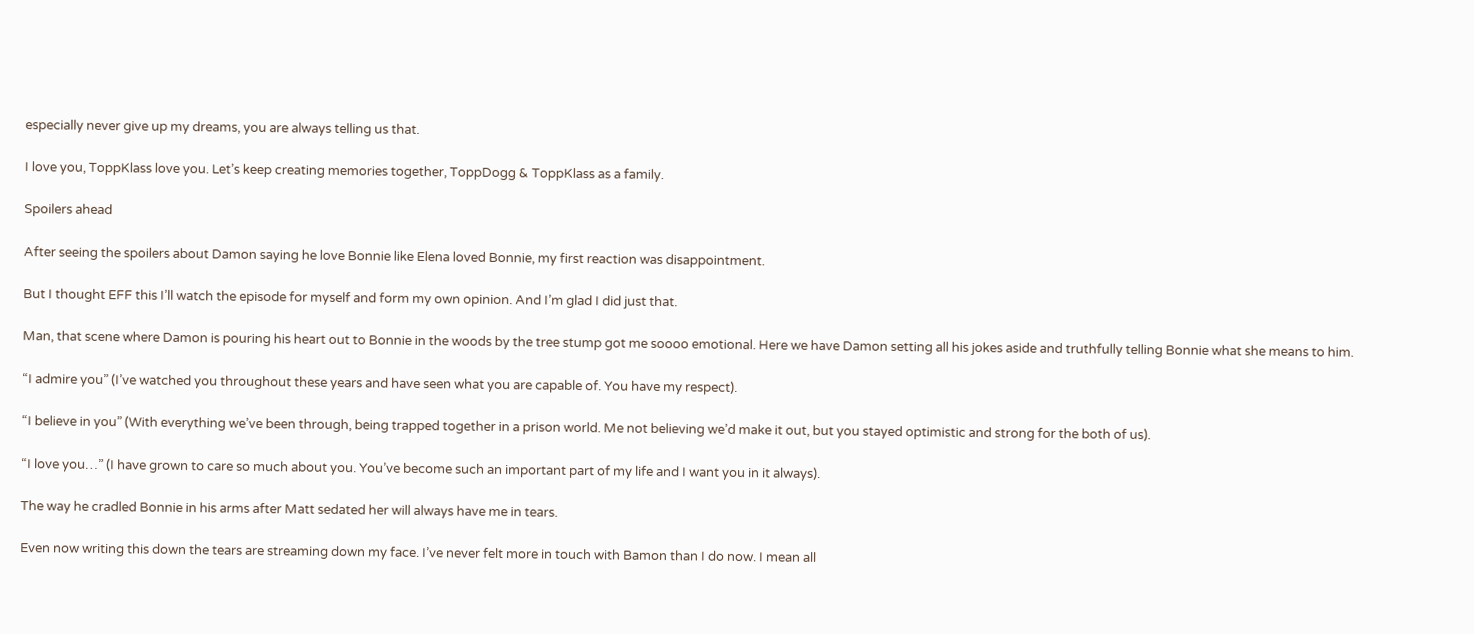especially never give up my dreams, you are always telling us that.

I love you, ToppKlass love you. Let’s keep creating memories together, ToppDogg & ToppKlass as a family.

Spoilers ahead

After seeing the spoilers about Damon saying he love Bonnie like Elena loved Bonnie, my first reaction was disappointment.

But I thought EFF this I’ll watch the episode for myself and form my own opinion. And I’m glad I did just that.

Man, that scene where Damon is pouring his heart out to Bonnie in the woods by the tree stump got me soooo emotional. Here we have Damon setting all his jokes aside and truthfully telling Bonnie what she means to him.

“I admire you” (I’ve watched you throughout these years and have seen what you are capable of. You have my respect).

“I believe in you” (With everything we’ve been through, being trapped together in a prison world. Me not believing we’d make it out, but you stayed optimistic and strong for the both of us).

“I love you…” (I have grown to care so much about you. You’ve become such an important part of my life and I want you in it always).

The way he cradled Bonnie in his arms after Matt sedated her will always have me in tears.

Even now writing this down the tears are streaming down my face. I’ve never felt more in touch with Bamon than I do now. I mean all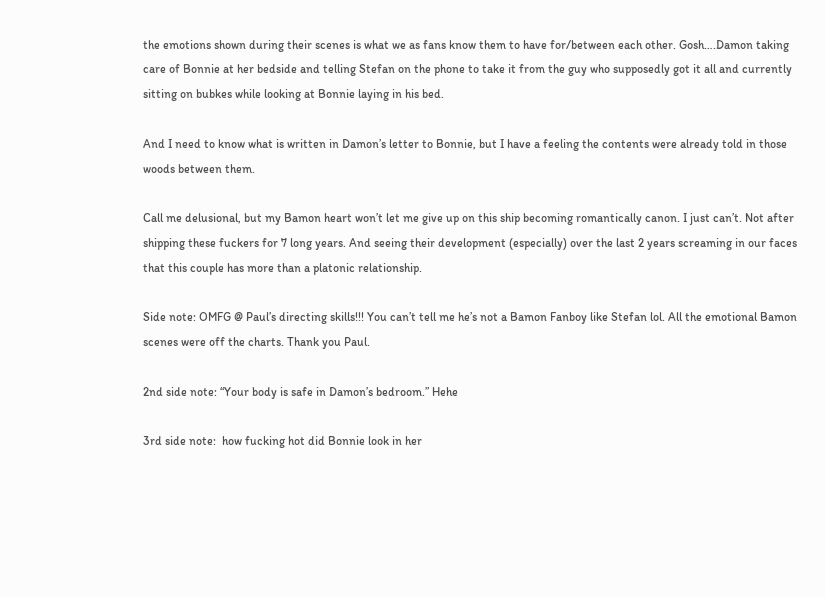the emotions shown during their scenes is what we as fans know them to have for/between each other. Gosh….Damon taking care of Bonnie at her bedside and telling Stefan on the phone to take it from the guy who supposedly got it all and currently sitting on bubkes while looking at Bonnie laying in his bed.

And I need to know what is written in Damon’s letter to Bonnie, but I have a feeling the contents were already told in those woods between them.

Call me delusional, but my Bamon heart won’t let me give up on this ship becoming romantically canon. I just can’t. Not after shipping these fuckers for 7 long years. And seeing their development (especially) over the last 2 years screaming in our faces that this couple has more than a platonic relationship.

Side note: OMFG @ Paul’s directing skills!!! You can’t tell me he’s not a Bamon Fanboy like Stefan lol. All the emotional Bamon scenes were off the charts. Thank you Paul.

2nd side note: “Your body is safe in Damon’s bedroom.” Hehe

3rd side note:  how fucking hot did Bonnie look in her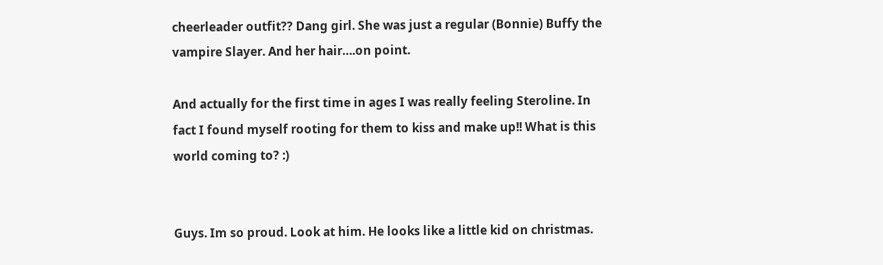cheerleader outfit?? Dang girl. She was just a regular (Bonnie) Buffy the vampire Slayer. And her hair….on point.

And actually for the first time in ages I was really feeling Steroline. In fact I found myself rooting for them to kiss and make up!! What is this world coming to? :)


Guys. Im so proud. Look at him. He looks like a little kid on christmas.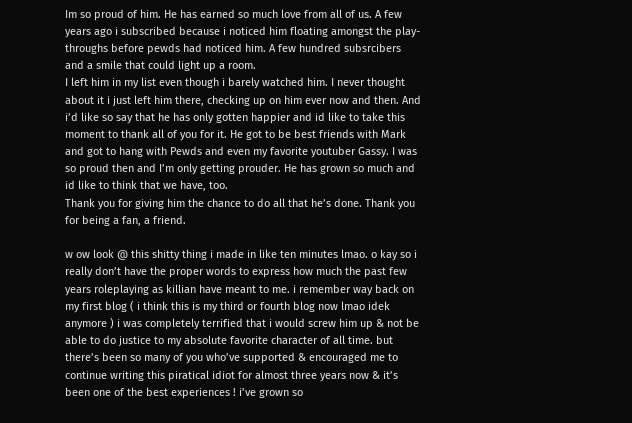Im so proud of him. He has earned so much love from all of us. A few years ago i subscribed because i noticed him floating amongst the play-throughs before pewds had noticed him. A few hundred subsrcibers and a smile that could light up a room.
I left him in my list even though i barely watched him. I never thought about it i just left him there, checking up on him ever now and then. And i’d like so say that he has only gotten happier and id like to take this moment to thank all of you for it. He got to be best friends with Mark and got to hang with Pewds and even my favorite youtuber Gassy. I was so proud then and I’m only getting prouder. He has grown so much and id like to think that we have, too.
Thank you for giving him the chance to do all that he’s done. Thank you for being a fan, a friend.

w ow look @ this shitty thing i made in like ten minutes lmao. o kay so i really don’t have the proper words to express how much the past few years roleplaying as killian have meant to me. i remember way back on my first blog ( i think this is my third or fourth blog now lmao idek anymore ) i was completely terrified that i would screw him up & not be able to do justice to my absolute favorite character of all time. but there’s been so many of you who’ve supported & encouraged me to continue writing this piratical idiot for almost three years now & it’s been one of the best experiences ! i’ve grown so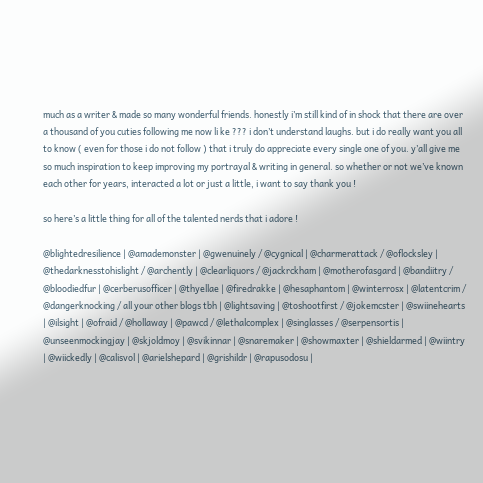much as a writer & made so many wonderful friends. honestly i’m still kind of in shock that there are over a thousand of you cuties following me now li ke ??? i don’t understand laughs. but i do really want you all to know ( even for those i do not follow ) that i truly do appreciate every single one of you. y’all give me so much inspiration to keep improving my portrayal & writing in general. so whether or not we’ve known each other for years, interacted a lot or just a little, i want to say thank you !

so here’s a little thing for all of the talented nerds that i adore !

@blightedresilience | @amademonster | @gwenuinely / @cygnical | @charmerattack / @oflocksley | @thedarknesstohislight / @archently | @clearliquors / @jackrckham | @motherofasgard | @bandiitry / @bloodiedfur | @cerberusofficer | @thyellae | @firedrakke | @hesaphantom | @winterrosx | @latentcrim / @dangerknocking / all your other blogs tbh | @lightsaving | @toshootfirst / @jokemcster | @swiinehearts | @ilsight | @ofraid / @hollaway | @pawcd / @lethalcomplex | @singlasses / @serpensortis | @unseenmockingjay | @skjoldmoy | @svikinnar | @snaremaker | @showmaxter | @shieldarmed | @wiintry | @wiickedly | @calisvol | @arielshepard | @grishildr | @rapusodosu |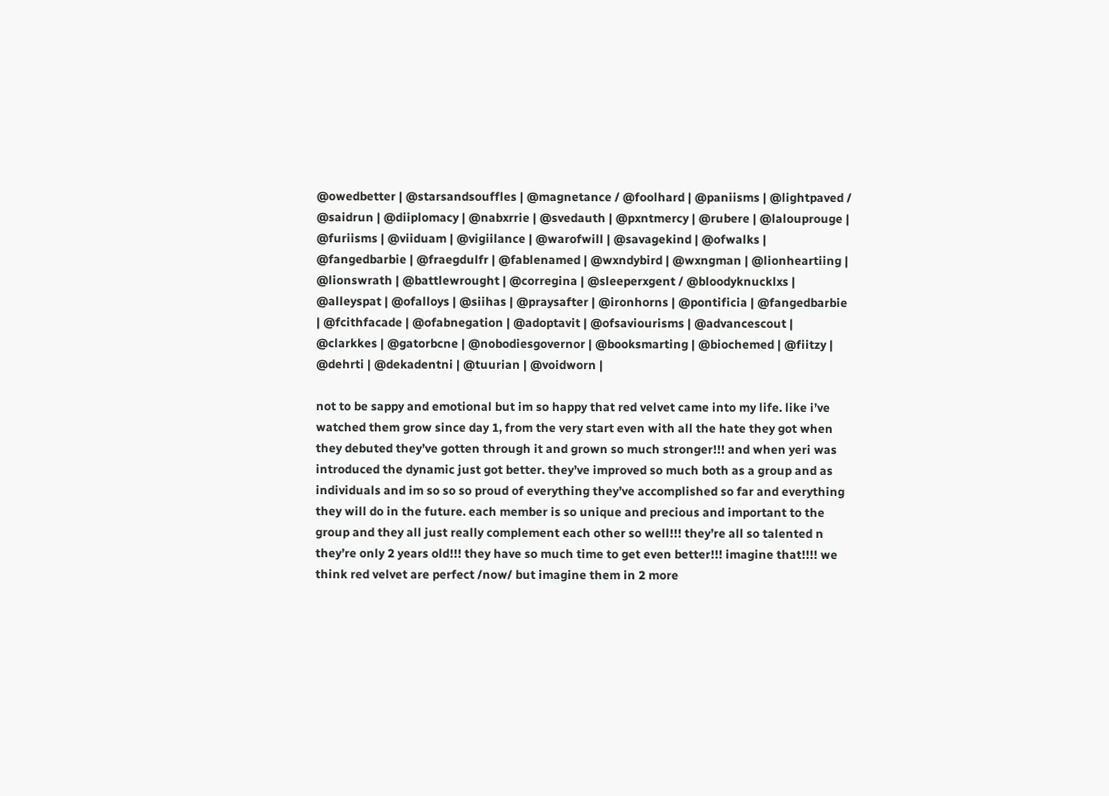@owedbetter | @starsandsouffles | @magnetance / @foolhard | @paniisms | @lightpaved / @saidrun | @diiplomacy | @nabxrrie | @svedauth | @pxntmercy | @rubere | @lalouprouge | @furiisms | @viiduam | @vigiilance | @warofwill | @savagekind | @ofwalks | @fangedbarbie | @fraegdulfr | @fablenamed | @wxndybird | @wxngman | @lionheartiing | @lionswrath | @battlewrought | @corregina | @sleeperxgent / @bloodyknucklxs | @alleyspat | @ofalloys | @siihas | @praysafter | @ironhorns | @pontificia | @fangedbarbie | @fcithfacade | @ofabnegation | @adoptavit | @ofsaviourisms | @advancescout | @clarkkes | @gatorbcne | @nobodiesgovernor | @booksmarting | @biochemed | @fiitzy | @dehrti | @dekadentni | @tuurian | @voidworn |

not to be sappy and emotional but im so happy that red velvet came into my life. like i’ve watched them grow since day 1, from the very start even with all the hate they got when they debuted they’ve gotten through it and grown so much stronger!!! and when yeri was introduced the dynamic just got better. they’ve improved so much both as a group and as individuals and im so so so proud of everything they’ve accomplished so far and everything they will do in the future. each member is so unique and precious and important to the group and they all just really complement each other so well!!! they’re all so talented n they’re only 2 years old!!! they have so much time to get even better!!! imagine that!!!! we think red velvet are perfect /now/ but imagine them in 2 more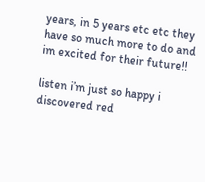years, in 5 years etc etc they have so much more to do and im excited for their future!!

listen i’m just so happy i discovered red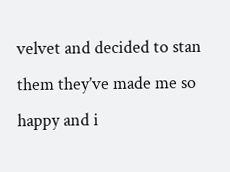velvet and decided to stan them they’ve made me so happy and i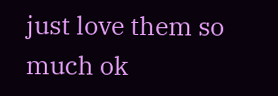just love them so much ok